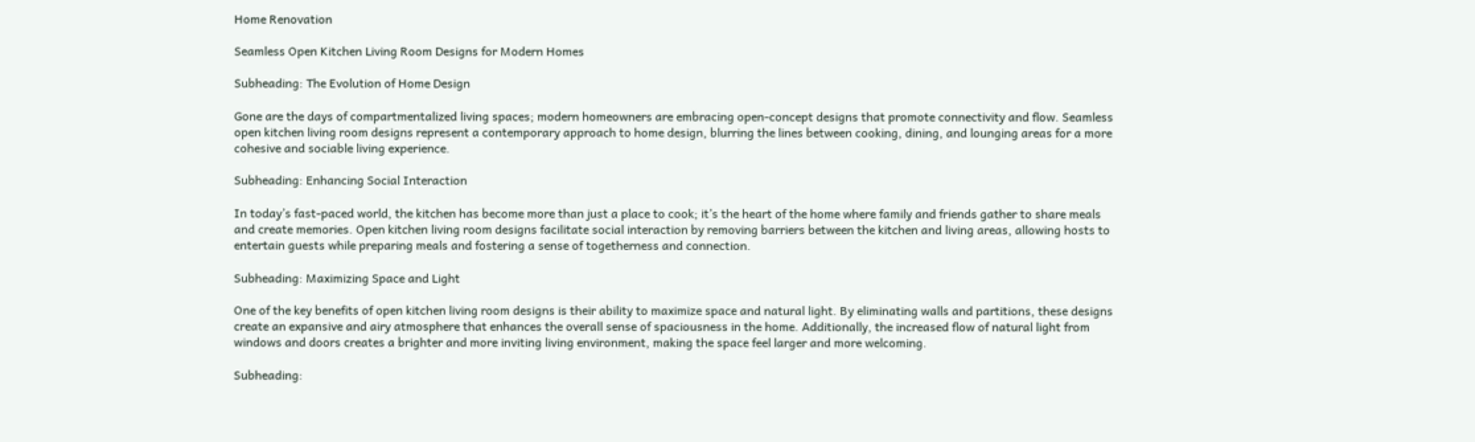Home Renovation

Seamless Open Kitchen Living Room Designs for Modern Homes

Subheading: The Evolution of Home Design

Gone are the days of compartmentalized living spaces; modern homeowners are embracing open-concept designs that promote connectivity and flow. Seamless open kitchen living room designs represent a contemporary approach to home design, blurring the lines between cooking, dining, and lounging areas for a more cohesive and sociable living experience.

Subheading: Enhancing Social Interaction

In today’s fast-paced world, the kitchen has become more than just a place to cook; it’s the heart of the home where family and friends gather to share meals and create memories. Open kitchen living room designs facilitate social interaction by removing barriers between the kitchen and living areas, allowing hosts to entertain guests while preparing meals and fostering a sense of togetherness and connection.

Subheading: Maximizing Space and Light

One of the key benefits of open kitchen living room designs is their ability to maximize space and natural light. By eliminating walls and partitions, these designs create an expansive and airy atmosphere that enhances the overall sense of spaciousness in the home. Additionally, the increased flow of natural light from windows and doors creates a brighter and more inviting living environment, making the space feel larger and more welcoming.

Subheading: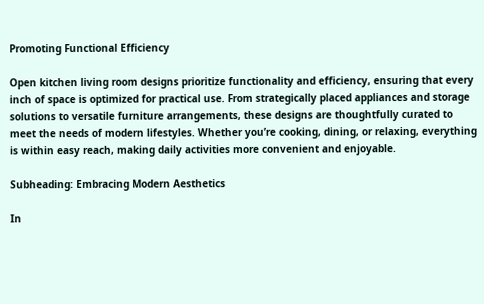Promoting Functional Efficiency

Open kitchen living room designs prioritize functionality and efficiency, ensuring that every inch of space is optimized for practical use. From strategically placed appliances and storage solutions to versatile furniture arrangements, these designs are thoughtfully curated to meet the needs of modern lifestyles. Whether you’re cooking, dining, or relaxing, everything is within easy reach, making daily activities more convenient and enjoyable.

Subheading: Embracing Modern Aesthetics

In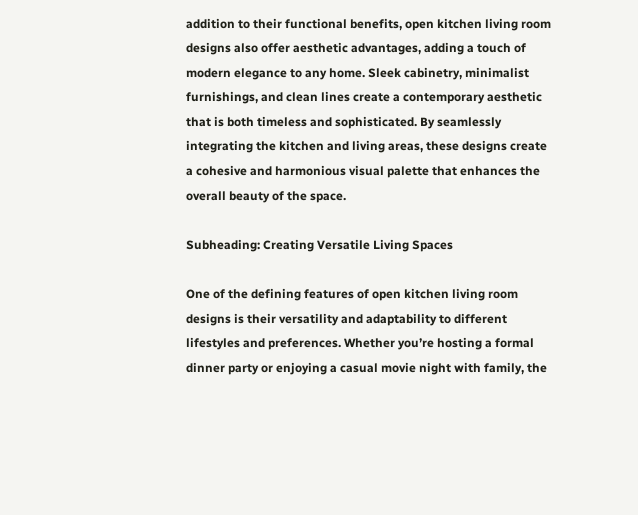addition to their functional benefits, open kitchen living room designs also offer aesthetic advantages, adding a touch of modern elegance to any home. Sleek cabinetry, minimalist furnishings, and clean lines create a contemporary aesthetic that is both timeless and sophisticated. By seamlessly integrating the kitchen and living areas, these designs create a cohesive and harmonious visual palette that enhances the overall beauty of the space.

Subheading: Creating Versatile Living Spaces

One of the defining features of open kitchen living room designs is their versatility and adaptability to different lifestyles and preferences. Whether you’re hosting a formal dinner party or enjoying a casual movie night with family, the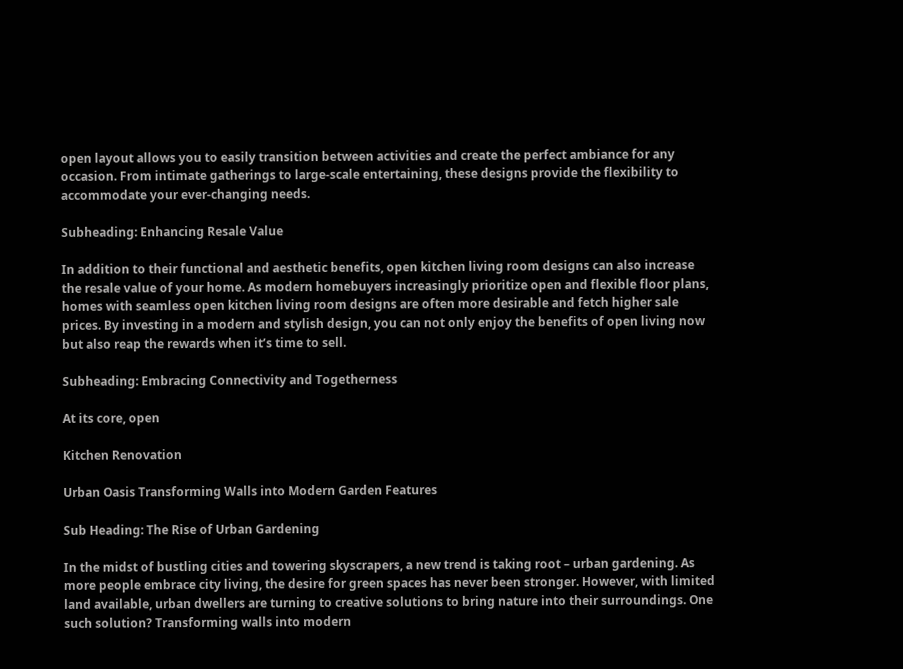open layout allows you to easily transition between activities and create the perfect ambiance for any occasion. From intimate gatherings to large-scale entertaining, these designs provide the flexibility to accommodate your ever-changing needs.

Subheading: Enhancing Resale Value

In addition to their functional and aesthetic benefits, open kitchen living room designs can also increase the resale value of your home. As modern homebuyers increasingly prioritize open and flexible floor plans, homes with seamless open kitchen living room designs are often more desirable and fetch higher sale prices. By investing in a modern and stylish design, you can not only enjoy the benefits of open living now but also reap the rewards when it’s time to sell.

Subheading: Embracing Connectivity and Togetherness

At its core, open

Kitchen Renovation

Urban Oasis Transforming Walls into Modern Garden Features

Sub Heading: The Rise of Urban Gardening

In the midst of bustling cities and towering skyscrapers, a new trend is taking root – urban gardening. As more people embrace city living, the desire for green spaces has never been stronger. However, with limited land available, urban dwellers are turning to creative solutions to bring nature into their surroundings. One such solution? Transforming walls into modern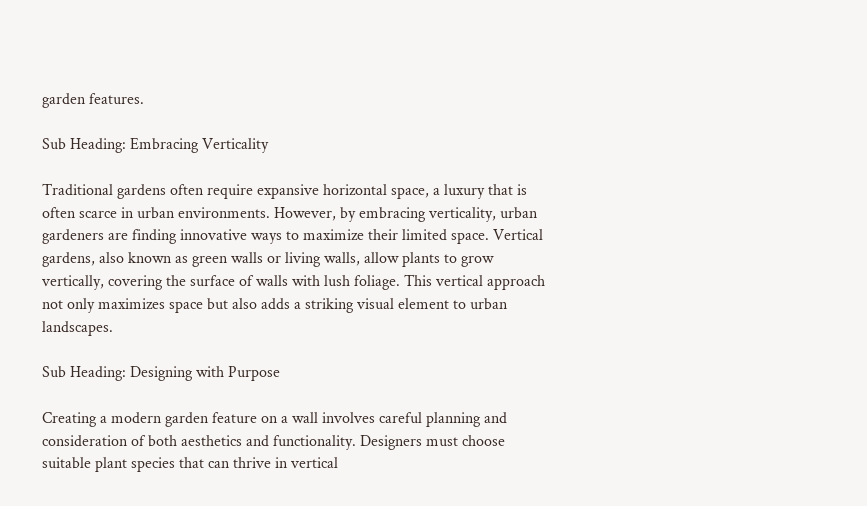garden features.

Sub Heading: Embracing Verticality

Traditional gardens often require expansive horizontal space, a luxury that is often scarce in urban environments. However, by embracing verticality, urban gardeners are finding innovative ways to maximize their limited space. Vertical gardens, also known as green walls or living walls, allow plants to grow vertically, covering the surface of walls with lush foliage. This vertical approach not only maximizes space but also adds a striking visual element to urban landscapes.

Sub Heading: Designing with Purpose

Creating a modern garden feature on a wall involves careful planning and consideration of both aesthetics and functionality. Designers must choose suitable plant species that can thrive in vertical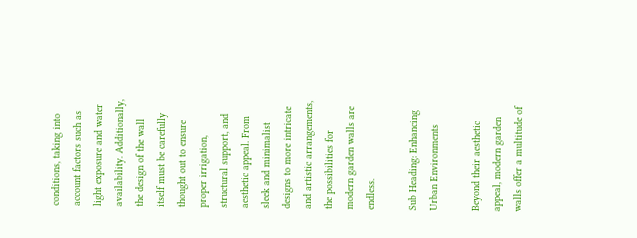conditions, taking into account factors such as light exposure and water availability. Additionally, the design of the wall itself must be carefully thought out to ensure proper irrigation, structural support, and aesthetic appeal. From sleek and minimalist designs to more intricate and artistic arrangements, the possibilities for modern garden walls are endless.

Sub Heading: Enhancing Urban Environments

Beyond their aesthetic appeal, modern garden walls offer a multitude of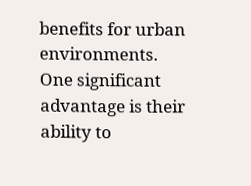benefits for urban environments. One significant advantage is their ability to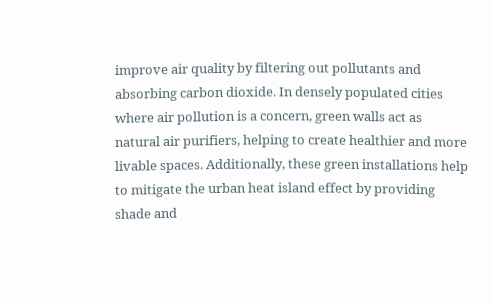improve air quality by filtering out pollutants and absorbing carbon dioxide. In densely populated cities where air pollution is a concern, green walls act as natural air purifiers, helping to create healthier and more livable spaces. Additionally, these green installations help to mitigate the urban heat island effect by providing shade and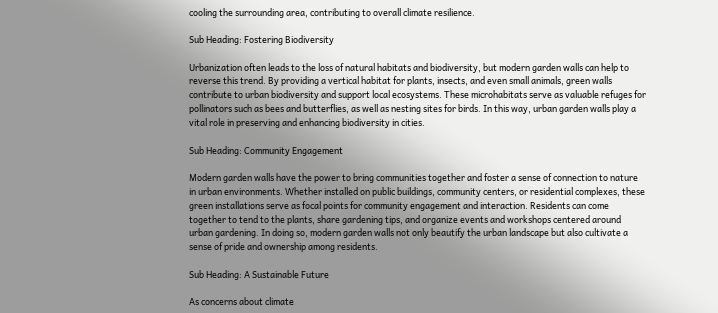cooling the surrounding area, contributing to overall climate resilience.

Sub Heading: Fostering Biodiversity

Urbanization often leads to the loss of natural habitats and biodiversity, but modern garden walls can help to reverse this trend. By providing a vertical habitat for plants, insects, and even small animals, green walls contribute to urban biodiversity and support local ecosystems. These microhabitats serve as valuable refuges for pollinators such as bees and butterflies, as well as nesting sites for birds. In this way, urban garden walls play a vital role in preserving and enhancing biodiversity in cities.

Sub Heading: Community Engagement

Modern garden walls have the power to bring communities together and foster a sense of connection to nature in urban environments. Whether installed on public buildings, community centers, or residential complexes, these green installations serve as focal points for community engagement and interaction. Residents can come together to tend to the plants, share gardening tips, and organize events and workshops centered around urban gardening. In doing so, modern garden walls not only beautify the urban landscape but also cultivate a sense of pride and ownership among residents.

Sub Heading: A Sustainable Future

As concerns about climate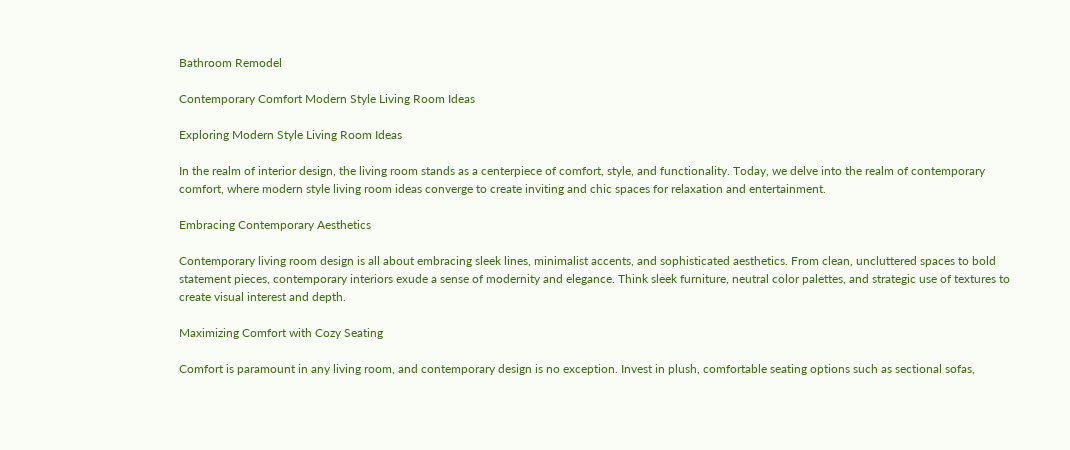Bathroom Remodel

Contemporary Comfort Modern Style Living Room Ideas

Exploring Modern Style Living Room Ideas

In the realm of interior design, the living room stands as a centerpiece of comfort, style, and functionality. Today, we delve into the realm of contemporary comfort, where modern style living room ideas converge to create inviting and chic spaces for relaxation and entertainment.

Embracing Contemporary Aesthetics

Contemporary living room design is all about embracing sleek lines, minimalist accents, and sophisticated aesthetics. From clean, uncluttered spaces to bold statement pieces, contemporary interiors exude a sense of modernity and elegance. Think sleek furniture, neutral color palettes, and strategic use of textures to create visual interest and depth.

Maximizing Comfort with Cozy Seating

Comfort is paramount in any living room, and contemporary design is no exception. Invest in plush, comfortable seating options such as sectional sofas,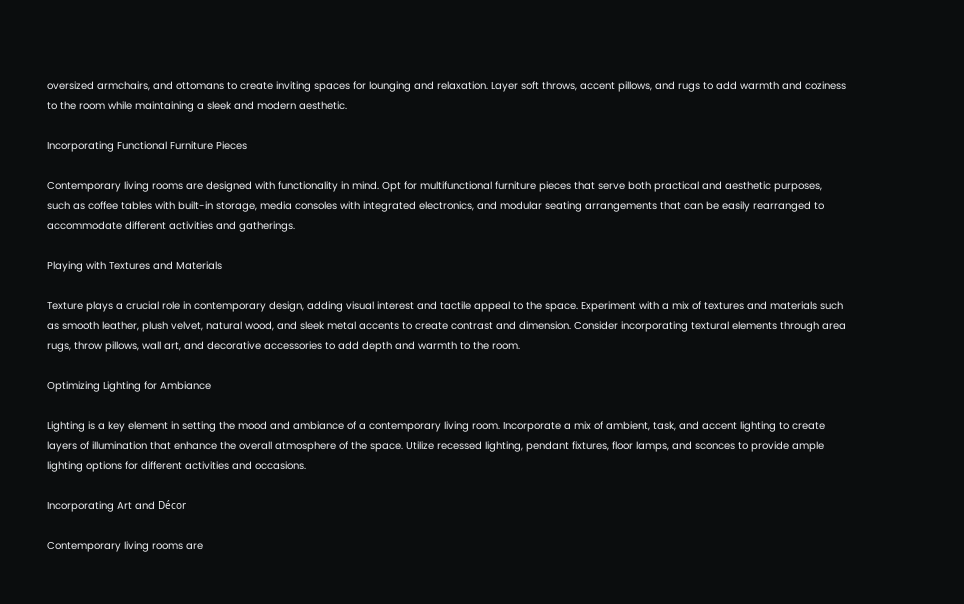oversized armchairs, and ottomans to create inviting spaces for lounging and relaxation. Layer soft throws, accent pillows, and rugs to add warmth and coziness to the room while maintaining a sleek and modern aesthetic.

Incorporating Functional Furniture Pieces

Contemporary living rooms are designed with functionality in mind. Opt for multifunctional furniture pieces that serve both practical and aesthetic purposes, such as coffee tables with built-in storage, media consoles with integrated electronics, and modular seating arrangements that can be easily rearranged to accommodate different activities and gatherings.

Playing with Textures and Materials

Texture plays a crucial role in contemporary design, adding visual interest and tactile appeal to the space. Experiment with a mix of textures and materials such as smooth leather, plush velvet, natural wood, and sleek metal accents to create contrast and dimension. Consider incorporating textural elements through area rugs, throw pillows, wall art, and decorative accessories to add depth and warmth to the room.

Optimizing Lighting for Ambiance

Lighting is a key element in setting the mood and ambiance of a contemporary living room. Incorporate a mix of ambient, task, and accent lighting to create layers of illumination that enhance the overall atmosphere of the space. Utilize recessed lighting, pendant fixtures, floor lamps, and sconces to provide ample lighting options for different activities and occasions.

Incorporating Art and Décor

Contemporary living rooms are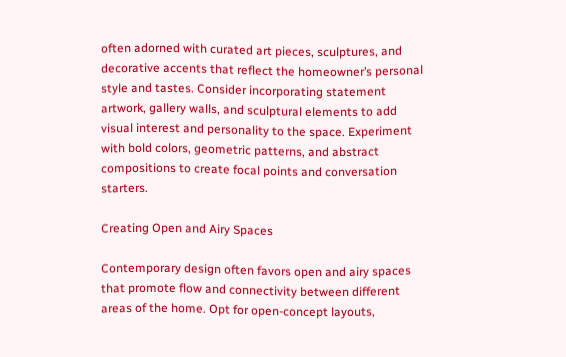often adorned with curated art pieces, sculptures, and decorative accents that reflect the homeowner’s personal style and tastes. Consider incorporating statement artwork, gallery walls, and sculptural elements to add visual interest and personality to the space. Experiment with bold colors, geometric patterns, and abstract compositions to create focal points and conversation starters.

Creating Open and Airy Spaces

Contemporary design often favors open and airy spaces that promote flow and connectivity between different areas of the home. Opt for open-concept layouts,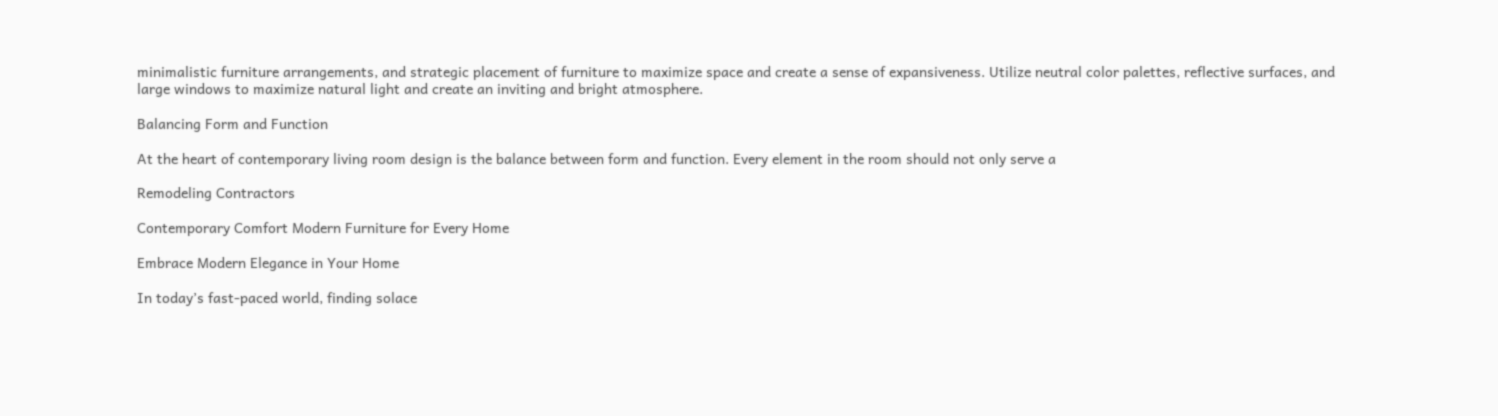minimalistic furniture arrangements, and strategic placement of furniture to maximize space and create a sense of expansiveness. Utilize neutral color palettes, reflective surfaces, and large windows to maximize natural light and create an inviting and bright atmosphere.

Balancing Form and Function

At the heart of contemporary living room design is the balance between form and function. Every element in the room should not only serve a

Remodeling Contractors

Contemporary Comfort Modern Furniture for Every Home

Embrace Modern Elegance in Your Home

In today’s fast-paced world, finding solace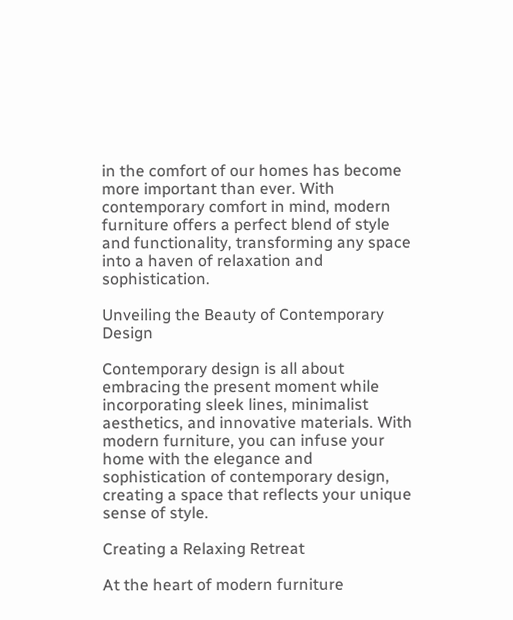in the comfort of our homes has become more important than ever. With contemporary comfort in mind, modern furniture offers a perfect blend of style and functionality, transforming any space into a haven of relaxation and sophistication.

Unveiling the Beauty of Contemporary Design

Contemporary design is all about embracing the present moment while incorporating sleek lines, minimalist aesthetics, and innovative materials. With modern furniture, you can infuse your home with the elegance and sophistication of contemporary design, creating a space that reflects your unique sense of style.

Creating a Relaxing Retreat

At the heart of modern furniture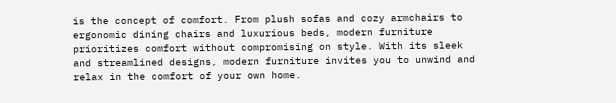is the concept of comfort. From plush sofas and cozy armchairs to ergonomic dining chairs and luxurious beds, modern furniture prioritizes comfort without compromising on style. With its sleek and streamlined designs, modern furniture invites you to unwind and relax in the comfort of your own home.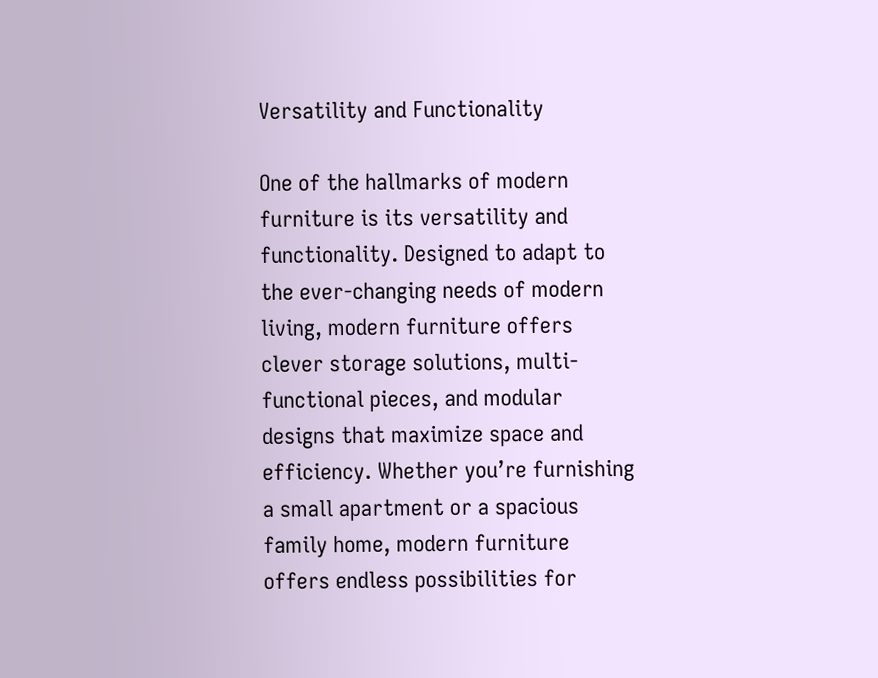Versatility and Functionality

One of the hallmarks of modern furniture is its versatility and functionality. Designed to adapt to the ever-changing needs of modern living, modern furniture offers clever storage solutions, multi-functional pieces, and modular designs that maximize space and efficiency. Whether you’re furnishing a small apartment or a spacious family home, modern furniture offers endless possibilities for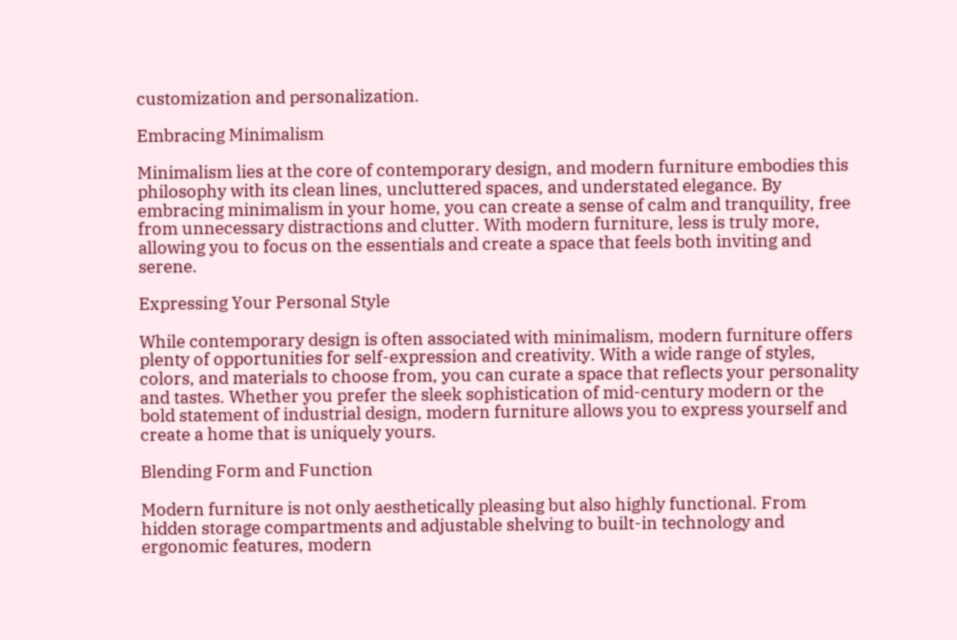customization and personalization.

Embracing Minimalism

Minimalism lies at the core of contemporary design, and modern furniture embodies this philosophy with its clean lines, uncluttered spaces, and understated elegance. By embracing minimalism in your home, you can create a sense of calm and tranquility, free from unnecessary distractions and clutter. With modern furniture, less is truly more, allowing you to focus on the essentials and create a space that feels both inviting and serene.

Expressing Your Personal Style

While contemporary design is often associated with minimalism, modern furniture offers plenty of opportunities for self-expression and creativity. With a wide range of styles, colors, and materials to choose from, you can curate a space that reflects your personality and tastes. Whether you prefer the sleek sophistication of mid-century modern or the bold statement of industrial design, modern furniture allows you to express yourself and create a home that is uniquely yours.

Blending Form and Function

Modern furniture is not only aesthetically pleasing but also highly functional. From hidden storage compartments and adjustable shelving to built-in technology and ergonomic features, modern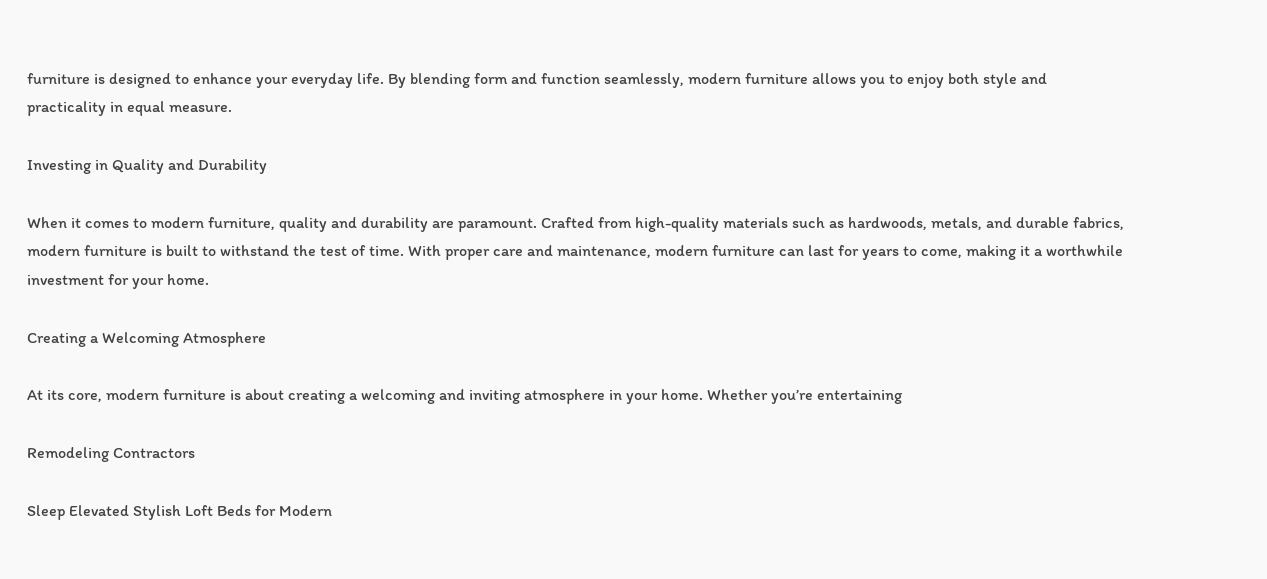furniture is designed to enhance your everyday life. By blending form and function seamlessly, modern furniture allows you to enjoy both style and practicality in equal measure.

Investing in Quality and Durability

When it comes to modern furniture, quality and durability are paramount. Crafted from high-quality materials such as hardwoods, metals, and durable fabrics, modern furniture is built to withstand the test of time. With proper care and maintenance, modern furniture can last for years to come, making it a worthwhile investment for your home.

Creating a Welcoming Atmosphere

At its core, modern furniture is about creating a welcoming and inviting atmosphere in your home. Whether you’re entertaining

Remodeling Contractors

Sleep Elevated Stylish Loft Beds for Modern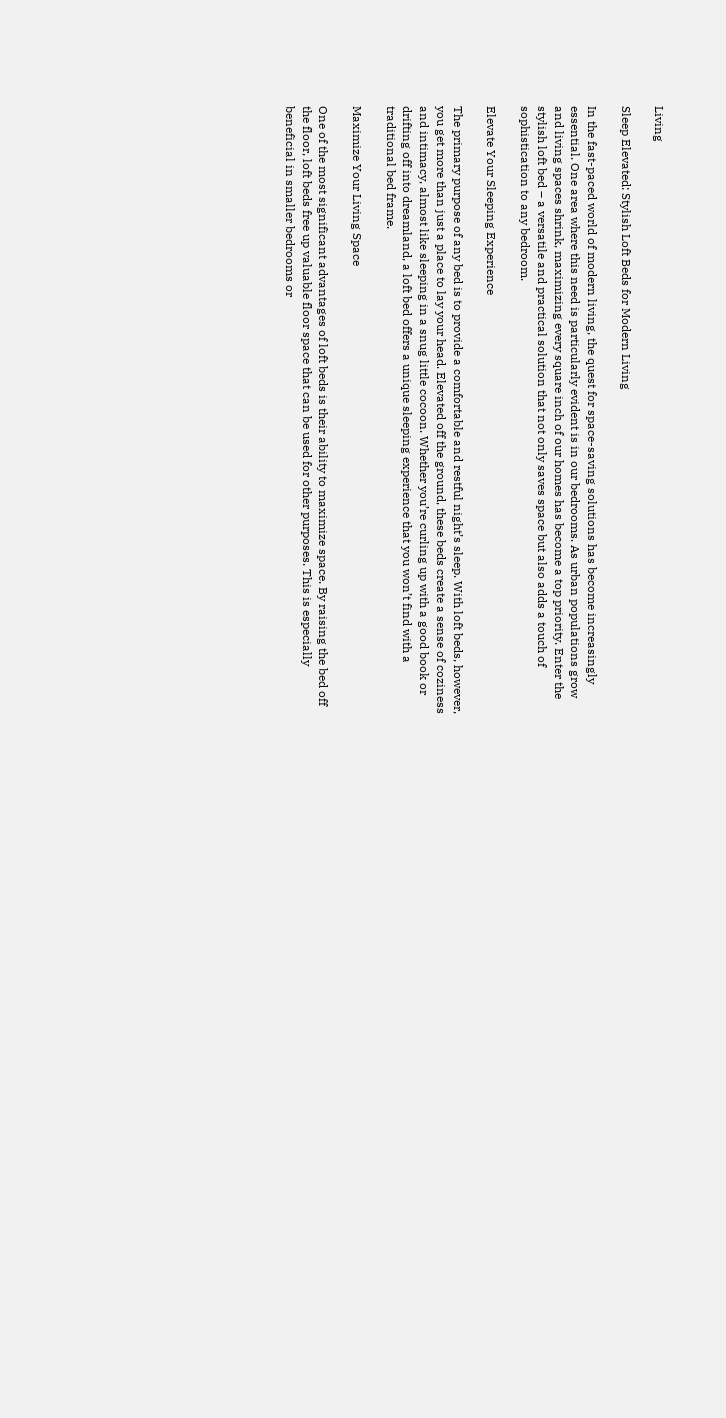Living

Sleep Elevated: Stylish Loft Beds for Modern Living

In the fast-paced world of modern living, the quest for space-saving solutions has become increasingly essential. One area where this need is particularly evident is in our bedrooms. As urban populations grow and living spaces shrink, maximizing every square inch of our homes has become a top priority. Enter the stylish loft bed – a versatile and practical solution that not only saves space but also adds a touch of sophistication to any bedroom.

Elevate Your Sleeping Experience

The primary purpose of any bed is to provide a comfortable and restful night’s sleep. With loft beds, however, you get more than just a place to lay your head. Elevated off the ground, these beds create a sense of coziness and intimacy, almost like sleeping in a snug little cocoon. Whether you’re curling up with a good book or drifting off into dreamland, a loft bed offers a unique sleeping experience that you won’t find with a traditional bed frame.

Maximize Your Living Space

One of the most significant advantages of loft beds is their ability to maximize space. By raising the bed off the floor, loft beds free up valuable floor space that can be used for other purposes. This is especially beneficial in smaller bedrooms or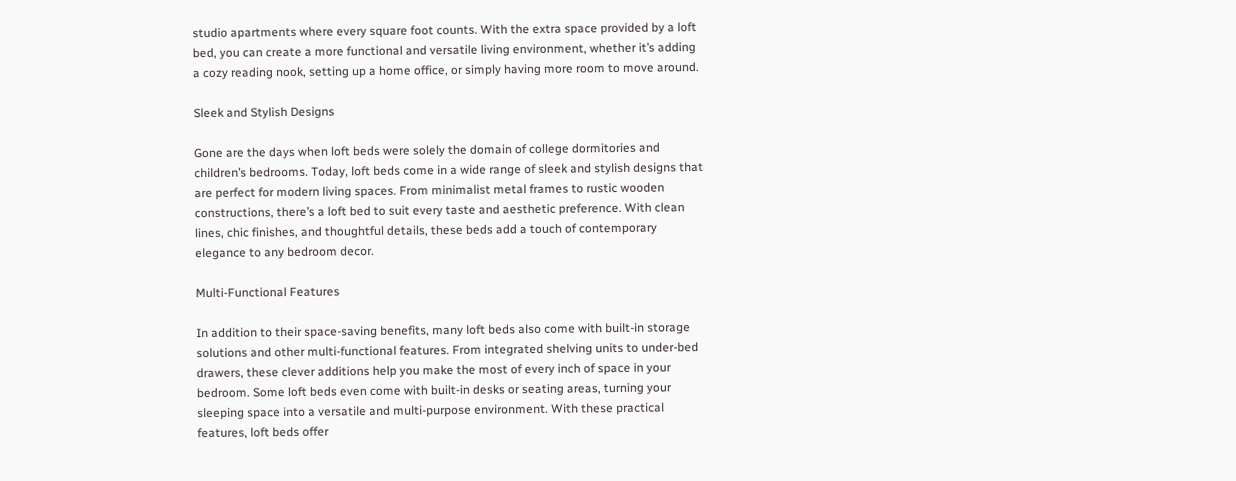studio apartments where every square foot counts. With the extra space provided by a loft bed, you can create a more functional and versatile living environment, whether it’s adding a cozy reading nook, setting up a home office, or simply having more room to move around.

Sleek and Stylish Designs

Gone are the days when loft beds were solely the domain of college dormitories and children’s bedrooms. Today, loft beds come in a wide range of sleek and stylish designs that are perfect for modern living spaces. From minimalist metal frames to rustic wooden constructions, there’s a loft bed to suit every taste and aesthetic preference. With clean lines, chic finishes, and thoughtful details, these beds add a touch of contemporary elegance to any bedroom decor.

Multi-Functional Features

In addition to their space-saving benefits, many loft beds also come with built-in storage solutions and other multi-functional features. From integrated shelving units to under-bed drawers, these clever additions help you make the most of every inch of space in your bedroom. Some loft beds even come with built-in desks or seating areas, turning your sleeping space into a versatile and multi-purpose environment. With these practical features, loft beds offer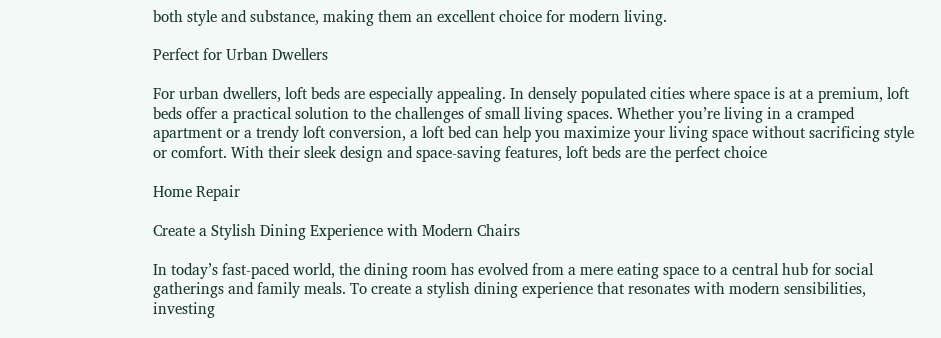both style and substance, making them an excellent choice for modern living.

Perfect for Urban Dwellers

For urban dwellers, loft beds are especially appealing. In densely populated cities where space is at a premium, loft beds offer a practical solution to the challenges of small living spaces. Whether you’re living in a cramped apartment or a trendy loft conversion, a loft bed can help you maximize your living space without sacrificing style or comfort. With their sleek design and space-saving features, loft beds are the perfect choice

Home Repair

Create a Stylish Dining Experience with Modern Chairs

In today’s fast-paced world, the dining room has evolved from a mere eating space to a central hub for social gatherings and family meals. To create a stylish dining experience that resonates with modern sensibilities, investing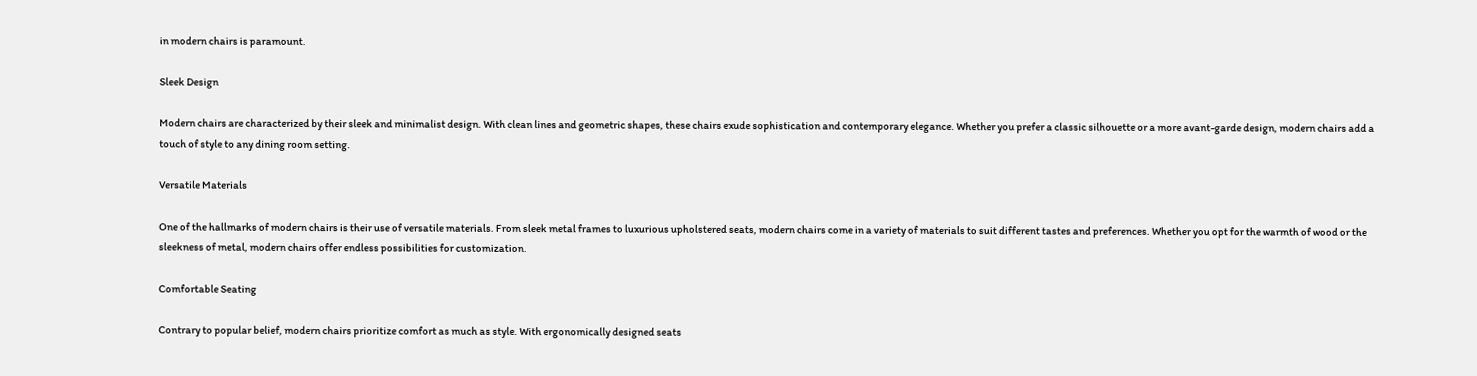in modern chairs is paramount.

Sleek Design

Modern chairs are characterized by their sleek and minimalist design. With clean lines and geometric shapes, these chairs exude sophistication and contemporary elegance. Whether you prefer a classic silhouette or a more avant-garde design, modern chairs add a touch of style to any dining room setting.

Versatile Materials

One of the hallmarks of modern chairs is their use of versatile materials. From sleek metal frames to luxurious upholstered seats, modern chairs come in a variety of materials to suit different tastes and preferences. Whether you opt for the warmth of wood or the sleekness of metal, modern chairs offer endless possibilities for customization.

Comfortable Seating

Contrary to popular belief, modern chairs prioritize comfort as much as style. With ergonomically designed seats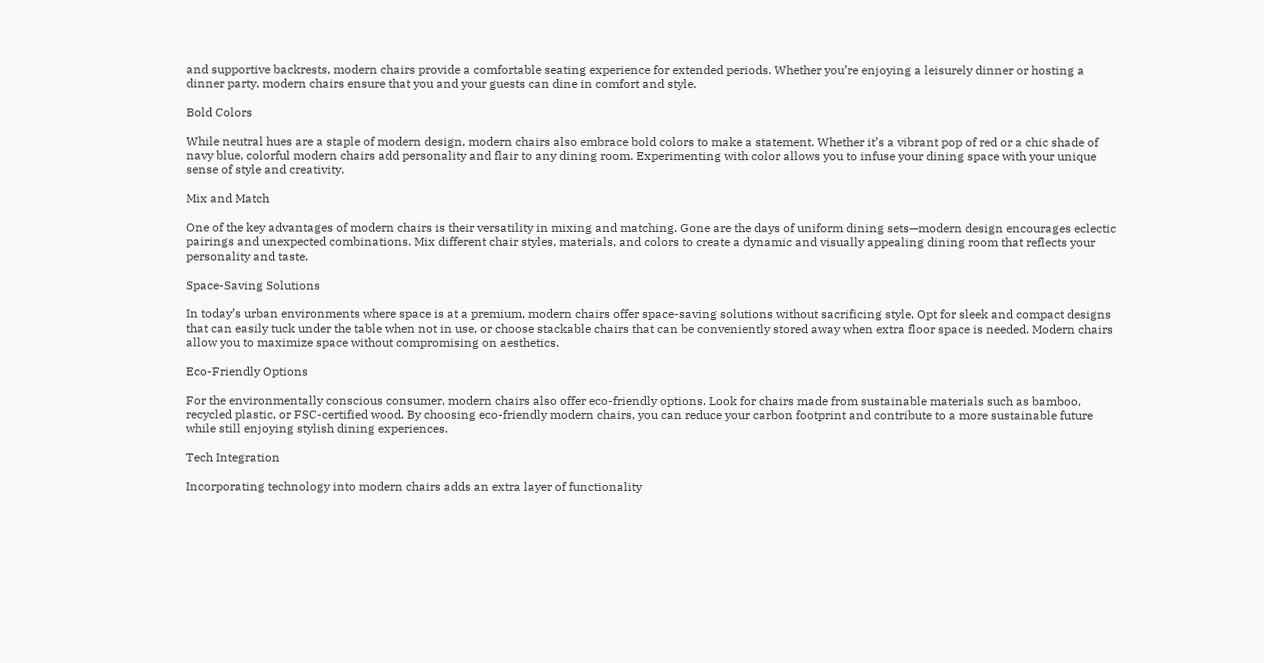and supportive backrests, modern chairs provide a comfortable seating experience for extended periods. Whether you’re enjoying a leisurely dinner or hosting a dinner party, modern chairs ensure that you and your guests can dine in comfort and style.

Bold Colors

While neutral hues are a staple of modern design, modern chairs also embrace bold colors to make a statement. Whether it’s a vibrant pop of red or a chic shade of navy blue, colorful modern chairs add personality and flair to any dining room. Experimenting with color allows you to infuse your dining space with your unique sense of style and creativity.

Mix and Match

One of the key advantages of modern chairs is their versatility in mixing and matching. Gone are the days of uniform dining sets—modern design encourages eclectic pairings and unexpected combinations. Mix different chair styles, materials, and colors to create a dynamic and visually appealing dining room that reflects your personality and taste.

Space-Saving Solutions

In today’s urban environments where space is at a premium, modern chairs offer space-saving solutions without sacrificing style. Opt for sleek and compact designs that can easily tuck under the table when not in use, or choose stackable chairs that can be conveniently stored away when extra floor space is needed. Modern chairs allow you to maximize space without compromising on aesthetics.

Eco-Friendly Options

For the environmentally conscious consumer, modern chairs also offer eco-friendly options. Look for chairs made from sustainable materials such as bamboo, recycled plastic, or FSC-certified wood. By choosing eco-friendly modern chairs, you can reduce your carbon footprint and contribute to a more sustainable future while still enjoying stylish dining experiences.

Tech Integration

Incorporating technology into modern chairs adds an extra layer of functionality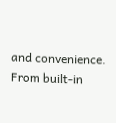and convenience. From built-in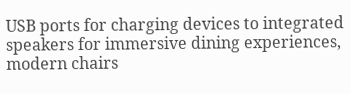USB ports for charging devices to integrated speakers for immersive dining experiences, modern chairs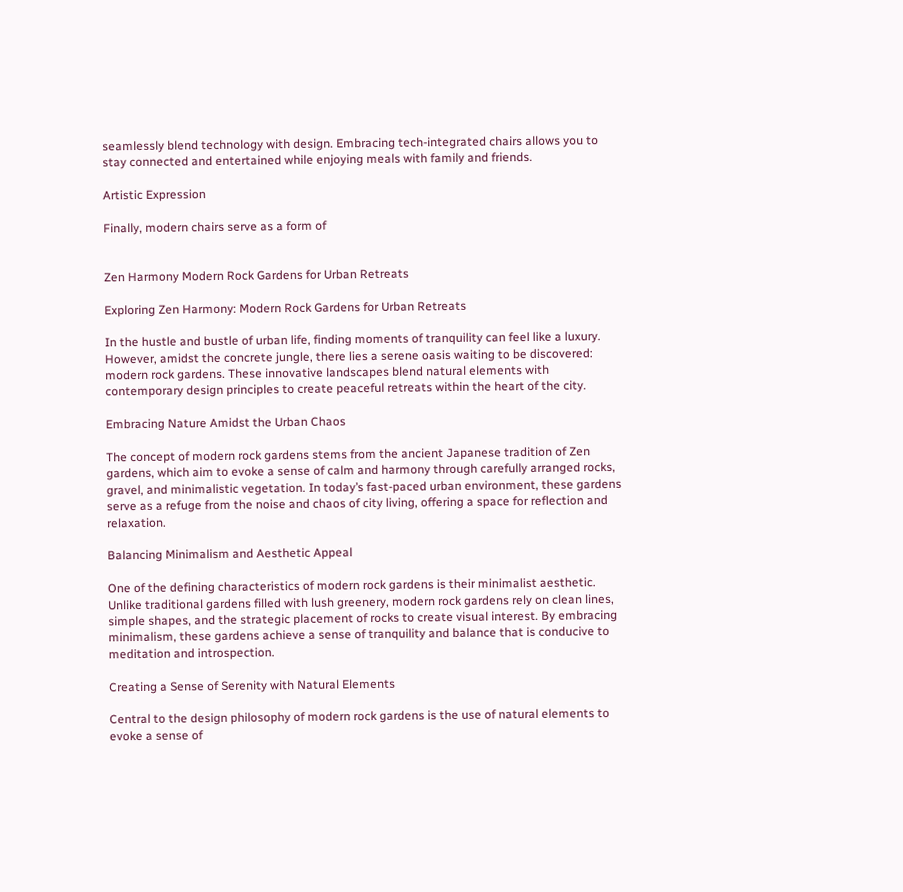seamlessly blend technology with design. Embracing tech-integrated chairs allows you to stay connected and entertained while enjoying meals with family and friends.

Artistic Expression

Finally, modern chairs serve as a form of


Zen Harmony Modern Rock Gardens for Urban Retreats

Exploring Zen Harmony: Modern Rock Gardens for Urban Retreats

In the hustle and bustle of urban life, finding moments of tranquility can feel like a luxury. However, amidst the concrete jungle, there lies a serene oasis waiting to be discovered: modern rock gardens. These innovative landscapes blend natural elements with contemporary design principles to create peaceful retreats within the heart of the city.

Embracing Nature Amidst the Urban Chaos

The concept of modern rock gardens stems from the ancient Japanese tradition of Zen gardens, which aim to evoke a sense of calm and harmony through carefully arranged rocks, gravel, and minimalistic vegetation. In today’s fast-paced urban environment, these gardens serve as a refuge from the noise and chaos of city living, offering a space for reflection and relaxation.

Balancing Minimalism and Aesthetic Appeal

One of the defining characteristics of modern rock gardens is their minimalist aesthetic. Unlike traditional gardens filled with lush greenery, modern rock gardens rely on clean lines, simple shapes, and the strategic placement of rocks to create visual interest. By embracing minimalism, these gardens achieve a sense of tranquility and balance that is conducive to meditation and introspection.

Creating a Sense of Serenity with Natural Elements

Central to the design philosophy of modern rock gardens is the use of natural elements to evoke a sense of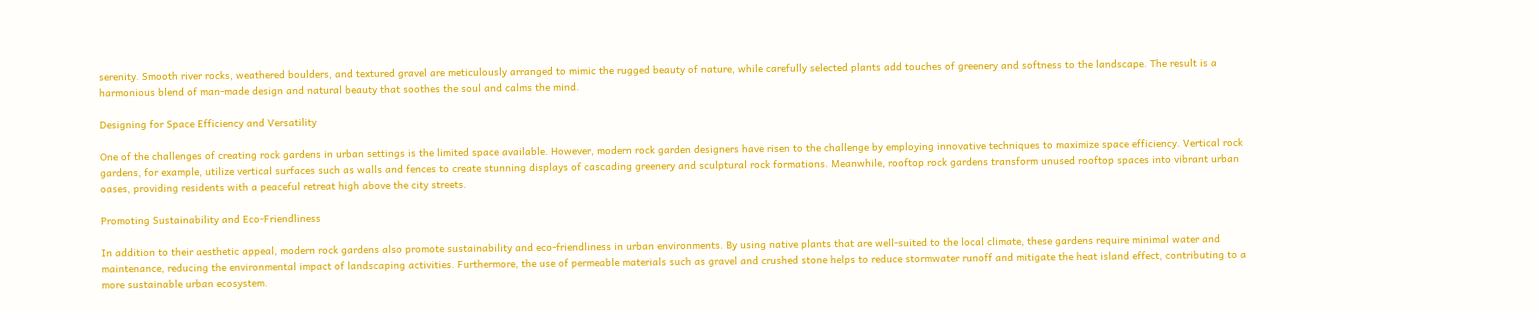serenity. Smooth river rocks, weathered boulders, and textured gravel are meticulously arranged to mimic the rugged beauty of nature, while carefully selected plants add touches of greenery and softness to the landscape. The result is a harmonious blend of man-made design and natural beauty that soothes the soul and calms the mind.

Designing for Space Efficiency and Versatility

One of the challenges of creating rock gardens in urban settings is the limited space available. However, modern rock garden designers have risen to the challenge by employing innovative techniques to maximize space efficiency. Vertical rock gardens, for example, utilize vertical surfaces such as walls and fences to create stunning displays of cascading greenery and sculptural rock formations. Meanwhile, rooftop rock gardens transform unused rooftop spaces into vibrant urban oases, providing residents with a peaceful retreat high above the city streets.

Promoting Sustainability and Eco-Friendliness

In addition to their aesthetic appeal, modern rock gardens also promote sustainability and eco-friendliness in urban environments. By using native plants that are well-suited to the local climate, these gardens require minimal water and maintenance, reducing the environmental impact of landscaping activities. Furthermore, the use of permeable materials such as gravel and crushed stone helps to reduce stormwater runoff and mitigate the heat island effect, contributing to a more sustainable urban ecosystem.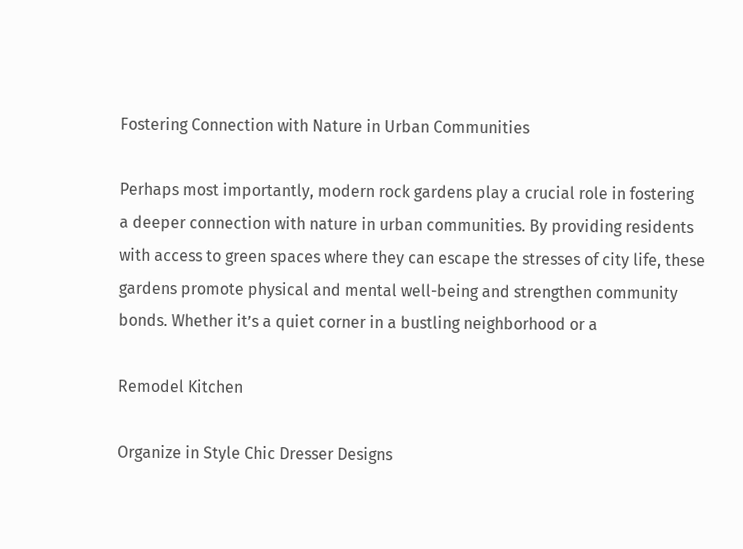Fostering Connection with Nature in Urban Communities

Perhaps most importantly, modern rock gardens play a crucial role in fostering a deeper connection with nature in urban communities. By providing residents with access to green spaces where they can escape the stresses of city life, these gardens promote physical and mental well-being and strengthen community bonds. Whether it’s a quiet corner in a bustling neighborhood or a

Remodel Kitchen

Organize in Style Chic Dresser Designs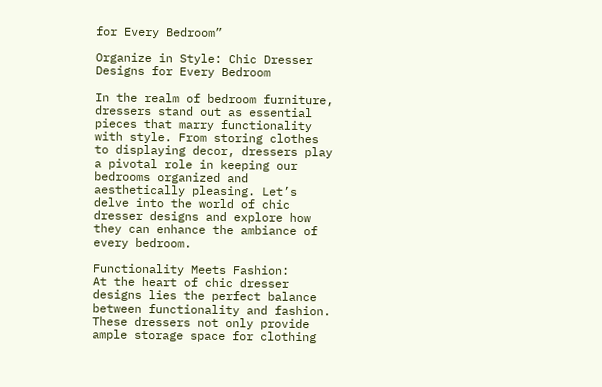for Every Bedroom”

Organize in Style: Chic Dresser Designs for Every Bedroom

In the realm of bedroom furniture, dressers stand out as essential pieces that marry functionality with style. From storing clothes to displaying decor, dressers play a pivotal role in keeping our bedrooms organized and aesthetically pleasing. Let’s delve into the world of chic dresser designs and explore how they can enhance the ambiance of every bedroom.

Functionality Meets Fashion:
At the heart of chic dresser designs lies the perfect balance between functionality and fashion. These dressers not only provide ample storage space for clothing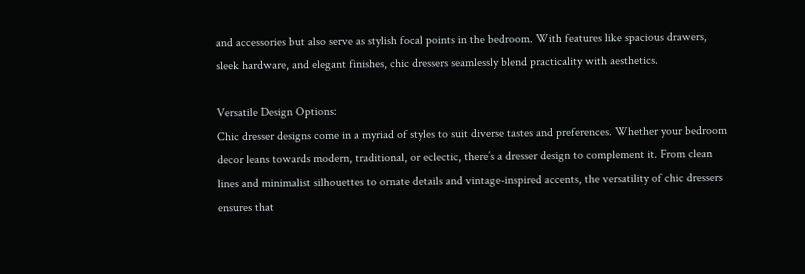and accessories but also serve as stylish focal points in the bedroom. With features like spacious drawers, sleek hardware, and elegant finishes, chic dressers seamlessly blend practicality with aesthetics.

Versatile Design Options:
Chic dresser designs come in a myriad of styles to suit diverse tastes and preferences. Whether your bedroom decor leans towards modern, traditional, or eclectic, there’s a dresser design to complement it. From clean lines and minimalist silhouettes to ornate details and vintage-inspired accents, the versatility of chic dressers ensures that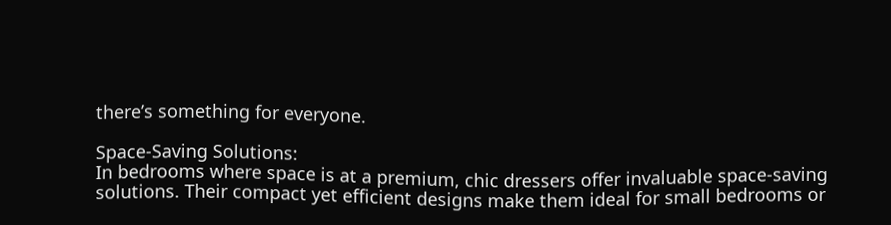there’s something for everyone.

Space-Saving Solutions:
In bedrooms where space is at a premium, chic dressers offer invaluable space-saving solutions. Their compact yet efficient designs make them ideal for small bedrooms or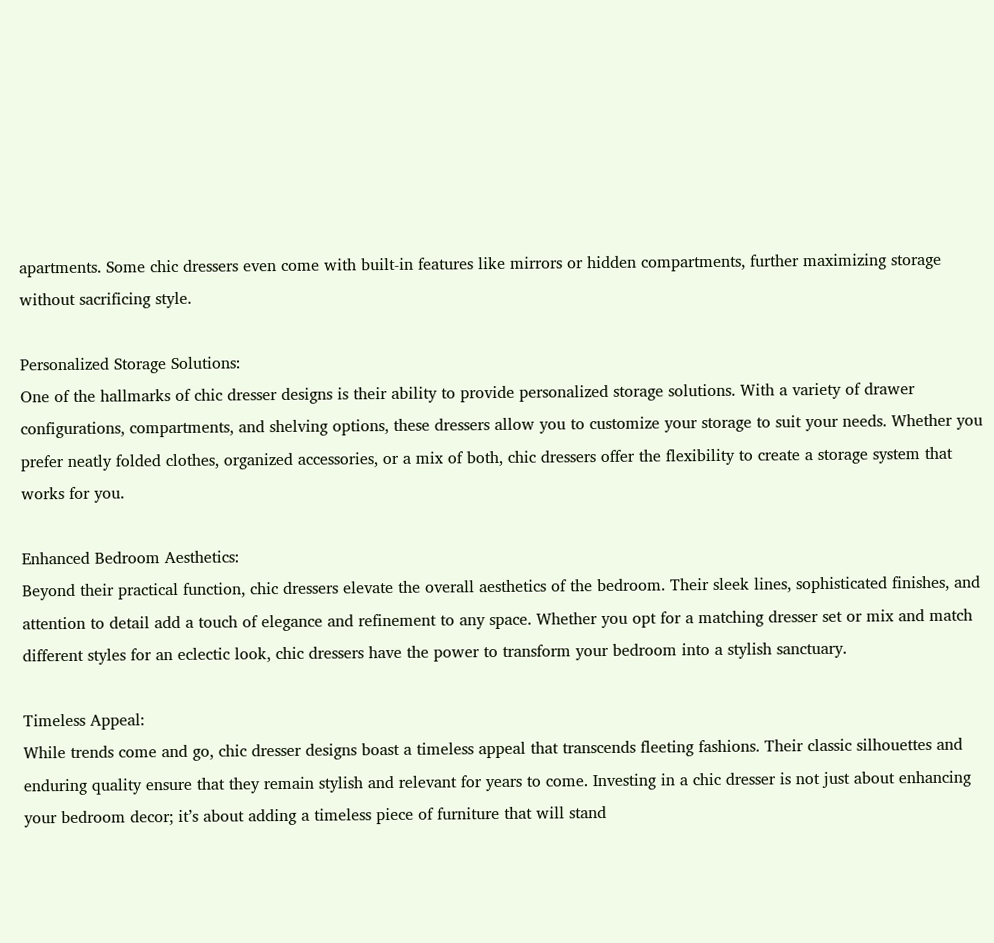apartments. Some chic dressers even come with built-in features like mirrors or hidden compartments, further maximizing storage without sacrificing style.

Personalized Storage Solutions:
One of the hallmarks of chic dresser designs is their ability to provide personalized storage solutions. With a variety of drawer configurations, compartments, and shelving options, these dressers allow you to customize your storage to suit your needs. Whether you prefer neatly folded clothes, organized accessories, or a mix of both, chic dressers offer the flexibility to create a storage system that works for you.

Enhanced Bedroom Aesthetics:
Beyond their practical function, chic dressers elevate the overall aesthetics of the bedroom. Their sleek lines, sophisticated finishes, and attention to detail add a touch of elegance and refinement to any space. Whether you opt for a matching dresser set or mix and match different styles for an eclectic look, chic dressers have the power to transform your bedroom into a stylish sanctuary.

Timeless Appeal:
While trends come and go, chic dresser designs boast a timeless appeal that transcends fleeting fashions. Their classic silhouettes and enduring quality ensure that they remain stylish and relevant for years to come. Investing in a chic dresser is not just about enhancing your bedroom decor; it’s about adding a timeless piece of furniture that will stand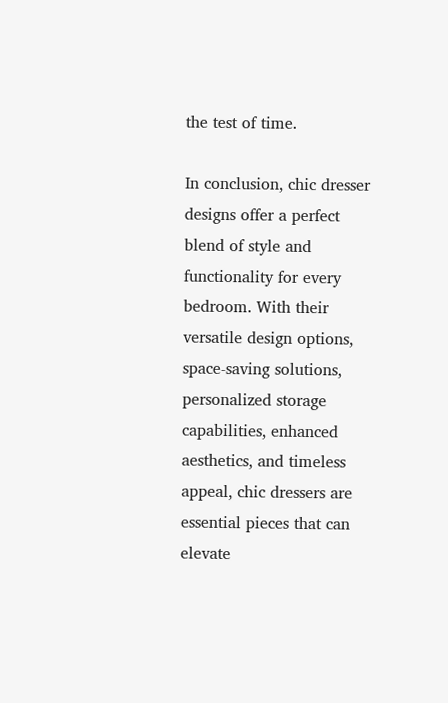the test of time.

In conclusion, chic dresser designs offer a perfect blend of style and functionality for every bedroom. With their versatile design options, space-saving solutions, personalized storage capabilities, enhanced aesthetics, and timeless appeal, chic dressers are essential pieces that can elevate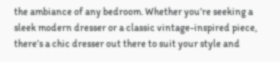the ambiance of any bedroom. Whether you’re seeking a sleek modern dresser or a classic vintage-inspired piece, there’s a chic dresser out there to suit your style and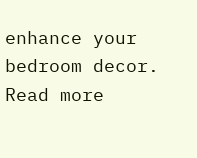enhance your bedroom decor. Read more